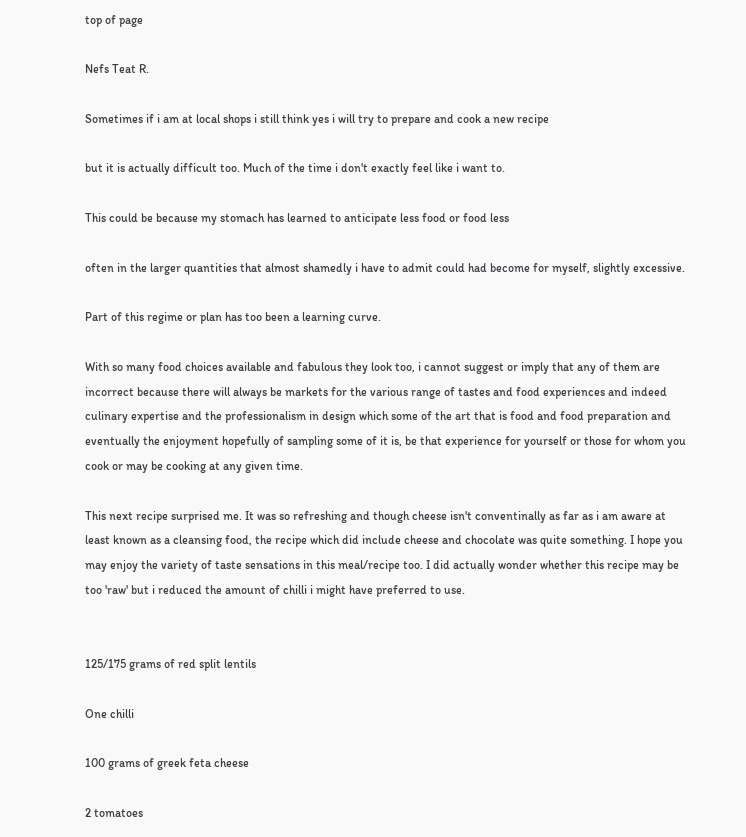top of page

Nefs Teat R.

Sometimes if i am at local shops i still think yes i will try to prepare and cook a new recipe

but it is actually difficult too. Much of the time i don't exactly feel like i want to.

This could be because my stomach has learned to anticipate less food or food less

often in the larger quantities that almost shamedly i have to admit could had become for myself, slightly excessive.

Part of this regime or plan has too been a learning curve.

With so many food choices available and fabulous they look too, i cannot suggest or imply that any of them are incorrect because there will always be markets for the various range of tastes and food experiences and indeed culinary expertise and the professionalism in design which some of the art that is food and food preparation and eventually the enjoyment hopefully of sampling some of it is, be that experience for yourself or those for whom you cook or may be cooking at any given time.

This next recipe surprised me. It was so refreshing and though cheese isn't conventinally as far as i am aware at least known as a cleansing food, the recipe which did include cheese and chocolate was quite something. I hope you may enjoy the variety of taste sensations in this meal/recipe too. I did actually wonder whether this recipe may be too 'raw' but i reduced the amount of chilli i might have preferred to use.


125/175 grams of red split lentils

One chilli

100 grams of greek feta cheese

2 tomatoes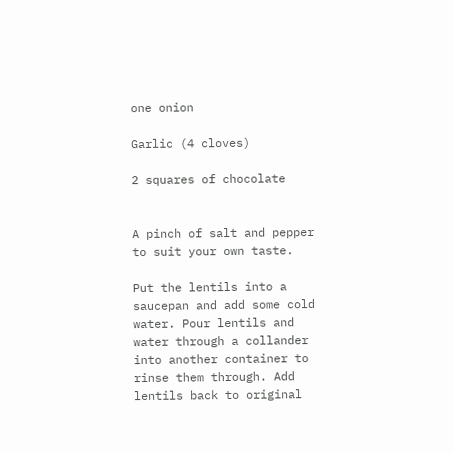one onion

Garlic (4 cloves)

2 squares of chocolate


A pinch of salt and pepper to suit your own taste.

Put the lentils into a saucepan and add some cold water. Pour lentils and water through a collander into another container to rinse them through. Add lentils back to original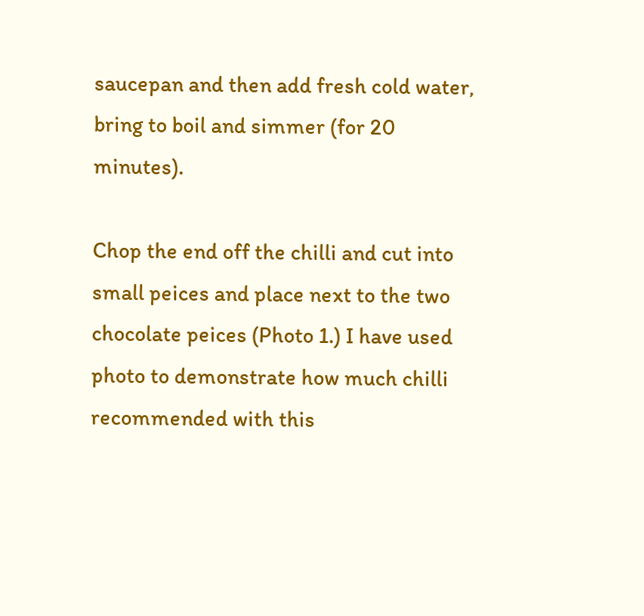saucepan and then add fresh cold water, bring to boil and simmer (for 20 minutes).

Chop the end off the chilli and cut into small peices and place next to the two chocolate peices (Photo 1.) I have used photo to demonstrate how much chilli recommended with this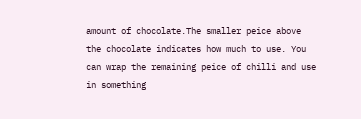amount of chocolate.The smaller peice above the chocolate indicates how much to use. You can wrap the remaining peice of chilli and use in something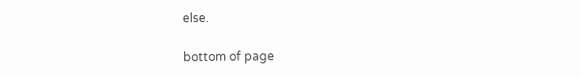else.

bottom of page